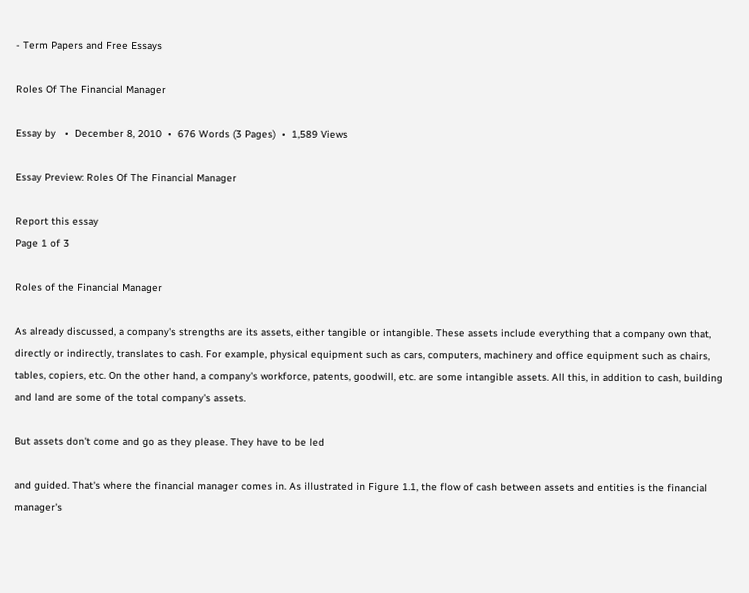- Term Papers and Free Essays

Roles Of The Financial Manager

Essay by   •  December 8, 2010  •  676 Words (3 Pages)  •  1,589 Views

Essay Preview: Roles Of The Financial Manager

Report this essay
Page 1 of 3

Roles of the Financial Manager

As already discussed, a company's strengths are its assets, either tangible or intangible. These assets include everything that a company own that, directly or indirectly, translates to cash. For example, physical equipment such as cars, computers, machinery and office equipment such as chairs, tables, copiers, etc. On the other hand, a company's workforce, patents, goodwill, etc. are some intangible assets. All this, in addition to cash, building and land are some of the total company's assets.

But assets don't come and go as they please. They have to be led

and guided. That's where the financial manager comes in. As illustrated in Figure 1.1, the flow of cash between assets and entities is the financial manager's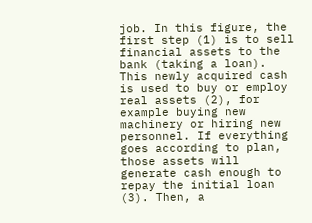job. In this figure, the first step (1) is to sell financial assets to the bank (taking a loan). This newly acquired cash is used to buy or employ real assets (2), for example buying new machinery or hiring new personnel. If everything goes according to plan, those assets will generate cash enough to repay the initial loan (3). Then, a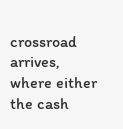crossroad arrives, where either the cash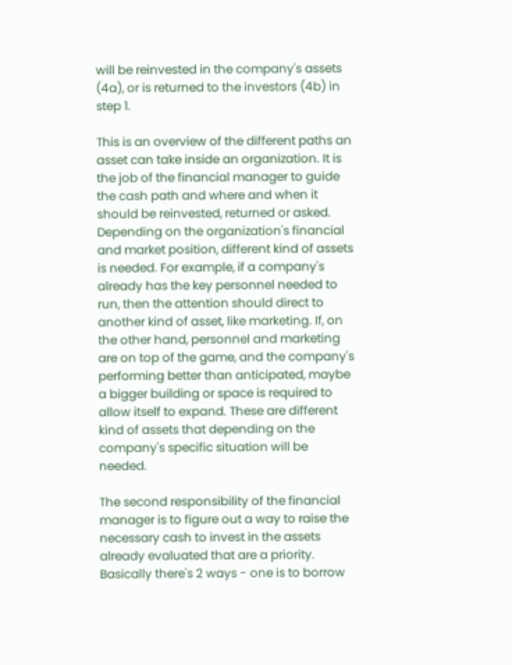will be reinvested in the company's assets (4a), or is returned to the investors (4b) in step 1.

This is an overview of the different paths an asset can take inside an organization. It is the job of the financial manager to guide the cash path and where and when it should be reinvested, returned or asked. Depending on the organization's financial and market position, different kind of assets is needed. For example, if a company's already has the key personnel needed to run, then the attention should direct to another kind of asset, like marketing. If, on the other hand, personnel and marketing are on top of the game, and the company's performing better than anticipated, maybe a bigger building or space is required to allow itself to expand. These are different kind of assets that depending on the company's specific situation will be needed.

The second responsibility of the financial manager is to figure out a way to raise the necessary cash to invest in the assets already evaluated that are a priority. Basically there's 2 ways - one is to borrow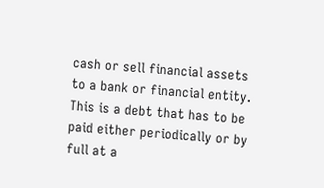cash or sell financial assets to a bank or financial entity. This is a debt that has to be paid either periodically or by full at a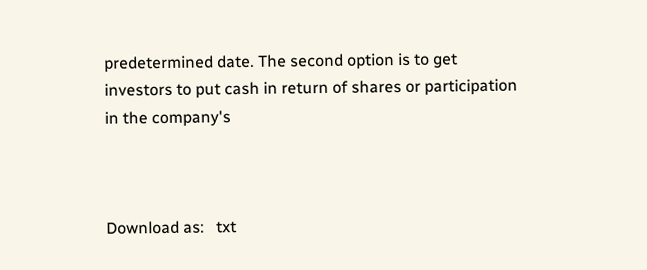predetermined date. The second option is to get investors to put cash in return of shares or participation in the company's



Download as:   txt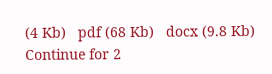(4 Kb)   pdf (68 Kb)   docx (9.8 Kb)
Continue for 2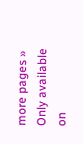more pages »
Only available on